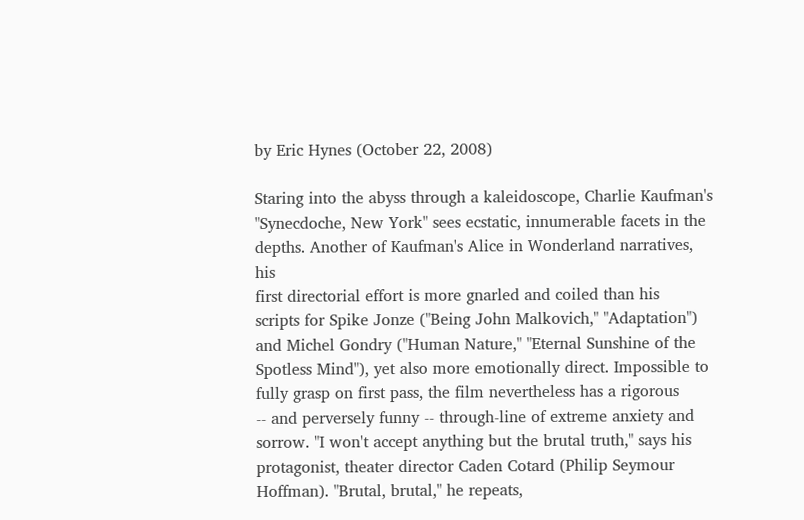by Eric Hynes (October 22, 2008)

Staring into the abyss through a kaleidoscope, Charlie Kaufman's
"Synecdoche, New York" sees ecstatic, innumerable facets in the
depths. Another of Kaufman's Alice in Wonderland narratives, his
first directorial effort is more gnarled and coiled than his
scripts for Spike Jonze ("Being John Malkovich," "Adaptation")
and Michel Gondry ("Human Nature," "Eternal Sunshine of the
Spotless Mind"), yet also more emotionally direct. Impossible to
fully grasp on first pass, the film nevertheless has a rigorous
-- and perversely funny -- through-line of extreme anxiety and
sorrow. "I won't accept anything but the brutal truth," says his
protagonist, theater director Caden Cotard (Philip Seymour
Hoffman). "Brutal, brutal," he repeats,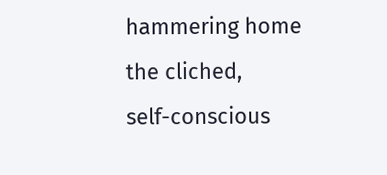hammering home the cliched,
self-conscious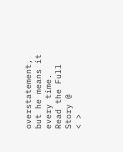overstatement, but he means it every time.
Read the Full Story @
< >